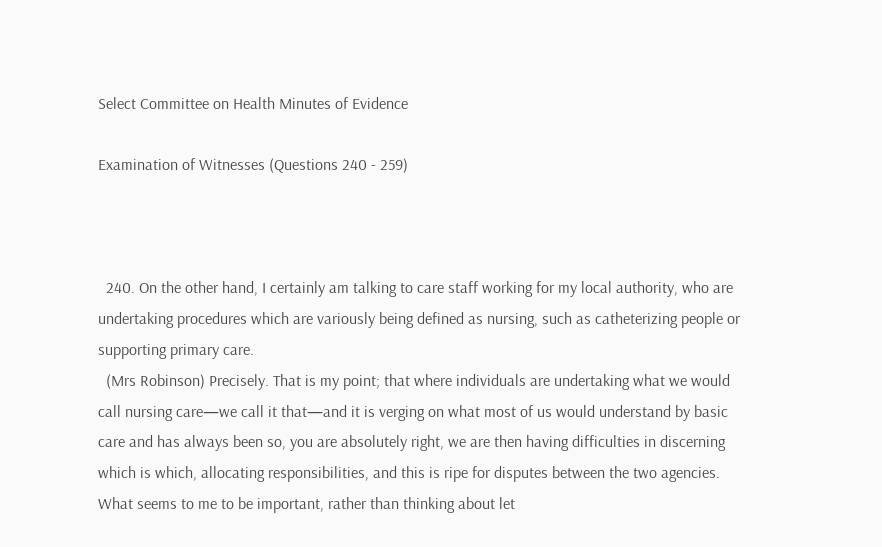Select Committee on Health Minutes of Evidence

Examination of Witnesses (Questions 240 - 259)



  240. On the other hand, I certainly am talking to care staff working for my local authority, who are undertaking procedures which are variously being defined as nursing, such as catheterizing people or supporting primary care.
  (Mrs Robinson) Precisely. That is my point; that where individuals are undertaking what we would call nursing care—we call it that—and it is verging on what most of us would understand by basic care and has always been so, you are absolutely right, we are then having difficulties in discerning which is which, allocating responsibilities, and this is ripe for disputes between the two agencies. What seems to me to be important, rather than thinking about let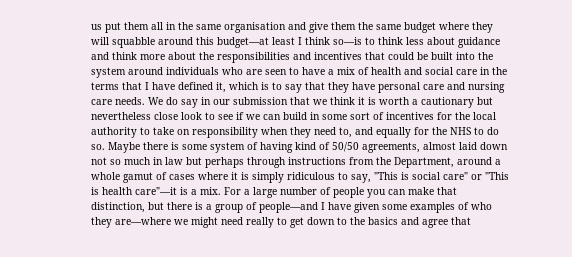us put them all in the same organisation and give them the same budget where they will squabble around this budget—at least I think so—is to think less about guidance and think more about the responsibilities and incentives that could be built into the system around individuals who are seen to have a mix of health and social care in the terms that I have defined it, which is to say that they have personal care and nursing care needs. We do say in our submission that we think it is worth a cautionary but nevertheless close look to see if we can build in some sort of incentives for the local authority to take on responsibility when they need to, and equally for the NHS to do so. Maybe there is some system of having kind of 50/50 agreements, almost laid down not so much in law but perhaps through instructions from the Department, around a whole gamut of cases where it is simply ridiculous to say, "This is social care" or "This is health care"—it is a mix. For a large number of people you can make that distinction, but there is a group of people—and I have given some examples of who they are—where we might need really to get down to the basics and agree that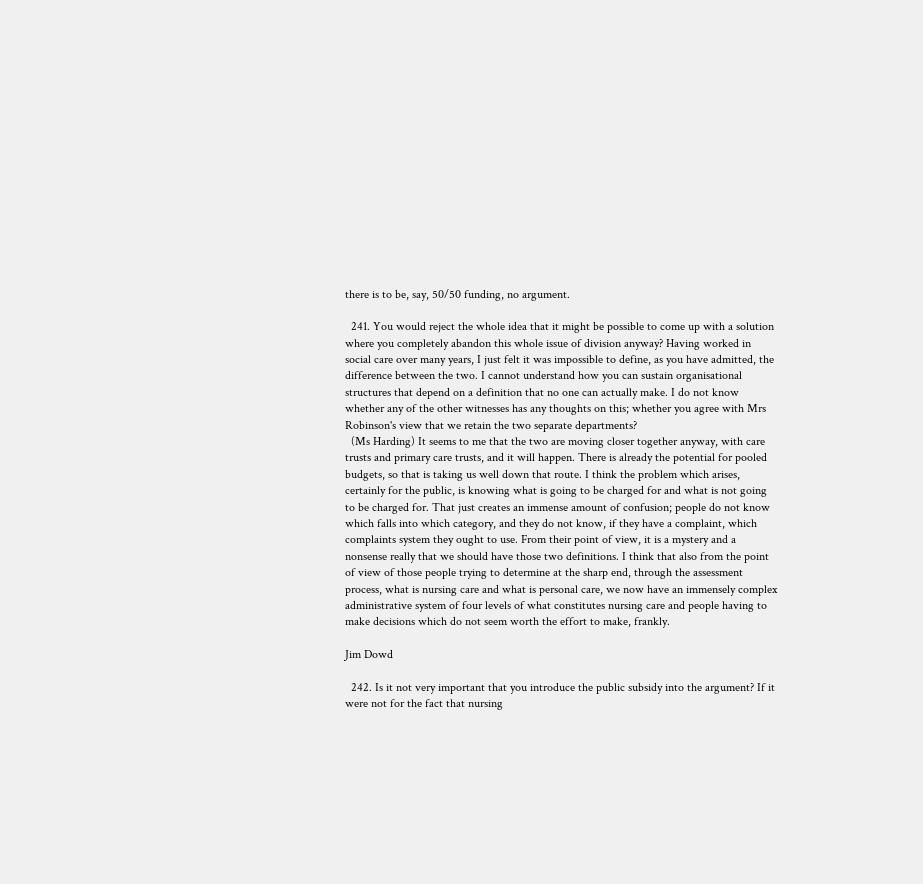there is to be, say, 50/50 funding, no argument.

  241. You would reject the whole idea that it might be possible to come up with a solution where you completely abandon this whole issue of division anyway? Having worked in social care over many years, I just felt it was impossible to define, as you have admitted, the difference between the two. I cannot understand how you can sustain organisational structures that depend on a definition that no one can actually make. I do not know whether any of the other witnesses has any thoughts on this; whether you agree with Mrs Robinson's view that we retain the two separate departments?
  (Ms Harding) It seems to me that the two are moving closer together anyway, with care trusts and primary care trusts, and it will happen. There is already the potential for pooled budgets, so that is taking us well down that route. I think the problem which arises, certainly for the public, is knowing what is going to be charged for and what is not going to be charged for. That just creates an immense amount of confusion; people do not know which falls into which category, and they do not know, if they have a complaint, which complaints system they ought to use. From their point of view, it is a mystery and a nonsense really that we should have those two definitions. I think that also from the point of view of those people trying to determine at the sharp end, through the assessment process, what is nursing care and what is personal care, we now have an immensely complex administrative system of four levels of what constitutes nursing care and people having to make decisions which do not seem worth the effort to make, frankly.

Jim Dowd

  242. Is it not very important that you introduce the public subsidy into the argument? If it were not for the fact that nursing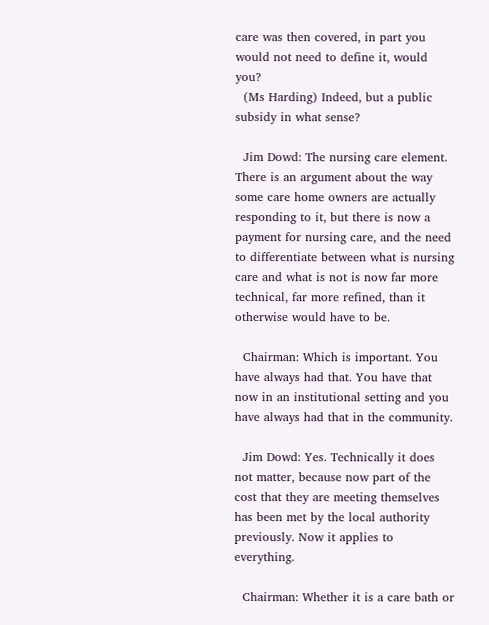care was then covered, in part you would not need to define it, would you?
  (Ms Harding) Indeed, but a public subsidy in what sense?

  Jim Dowd: The nursing care element. There is an argument about the way some care home owners are actually responding to it, but there is now a payment for nursing care, and the need to differentiate between what is nursing care and what is not is now far more technical, far more refined, than it otherwise would have to be.

  Chairman: Which is important. You have always had that. You have that now in an institutional setting and you have always had that in the community.

  Jim Dowd: Yes. Technically it does not matter, because now part of the cost that they are meeting themselves has been met by the local authority previously. Now it applies to everything.

  Chairman: Whether it is a care bath or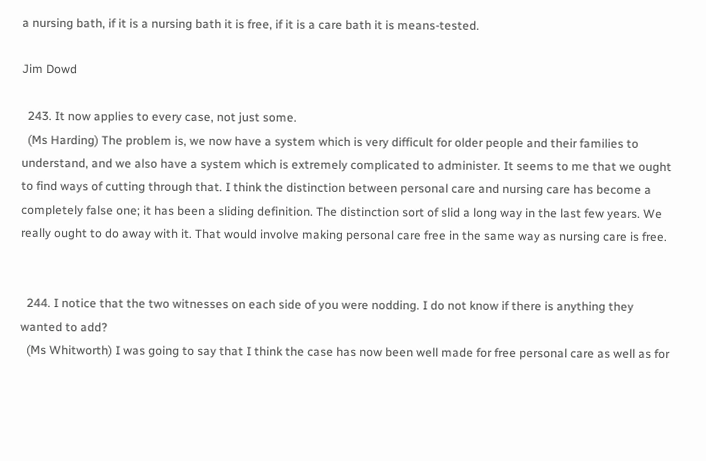a nursing bath, if it is a nursing bath it is free, if it is a care bath it is means-tested.

Jim Dowd

  243. It now applies to every case, not just some.
  (Ms Harding) The problem is, we now have a system which is very difficult for older people and their families to understand, and we also have a system which is extremely complicated to administer. It seems to me that we ought to find ways of cutting through that. I think the distinction between personal care and nursing care has become a completely false one; it has been a sliding definition. The distinction sort of slid a long way in the last few years. We really ought to do away with it. That would involve making personal care free in the same way as nursing care is free.


  244. I notice that the two witnesses on each side of you were nodding. I do not know if there is anything they wanted to add?
  (Ms Whitworth) I was going to say that I think the case has now been well made for free personal care as well as for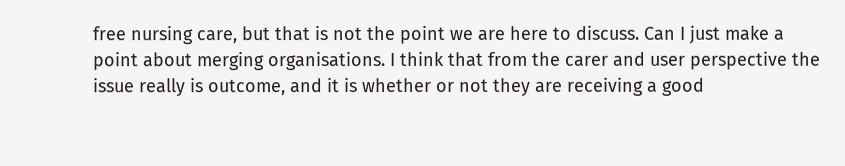free nursing care, but that is not the point we are here to discuss. Can I just make a point about merging organisations. I think that from the carer and user perspective the issue really is outcome, and it is whether or not they are receiving a good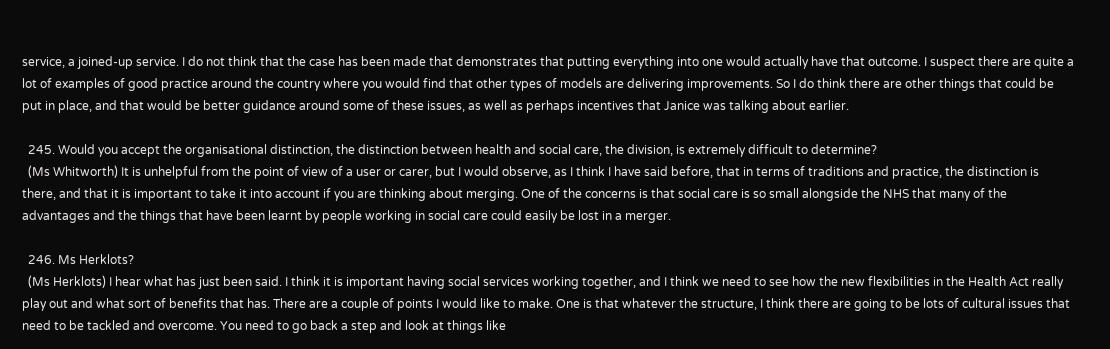service, a joined-up service. I do not think that the case has been made that demonstrates that putting everything into one would actually have that outcome. I suspect there are quite a lot of examples of good practice around the country where you would find that other types of models are delivering improvements. So I do think there are other things that could be put in place, and that would be better guidance around some of these issues, as well as perhaps incentives that Janice was talking about earlier.

  245. Would you accept the organisational distinction, the distinction between health and social care, the division, is extremely difficult to determine?
  (Ms Whitworth) It is unhelpful from the point of view of a user or carer, but I would observe, as I think I have said before, that in terms of traditions and practice, the distinction is there, and that it is important to take it into account if you are thinking about merging. One of the concerns is that social care is so small alongside the NHS that many of the advantages and the things that have been learnt by people working in social care could easily be lost in a merger.

  246. Ms Herklots?
  (Ms Herklots) I hear what has just been said. I think it is important having social services working together, and I think we need to see how the new flexibilities in the Health Act really play out and what sort of benefits that has. There are a couple of points I would like to make. One is that whatever the structure, I think there are going to be lots of cultural issues that need to be tackled and overcome. You need to go back a step and look at things like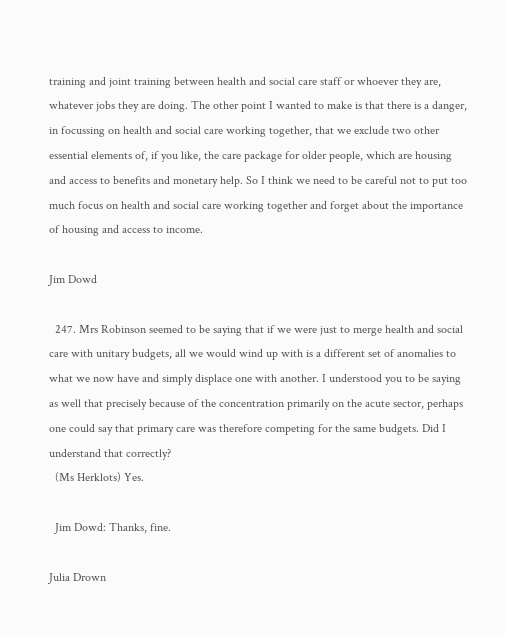training and joint training between health and social care staff or whoever they are, whatever jobs they are doing. The other point I wanted to make is that there is a danger, in focussing on health and social care working together, that we exclude two other essential elements of, if you like, the care package for older people, which are housing and access to benefits and monetary help. So I think we need to be careful not to put too much focus on health and social care working together and forget about the importance of housing and access to income.

Jim Dowd

  247. Mrs Robinson seemed to be saying that if we were just to merge health and social care with unitary budgets, all we would wind up with is a different set of anomalies to what we now have and simply displace one with another. I understood you to be saying as well that precisely because of the concentration primarily on the acute sector, perhaps one could say that primary care was therefore competing for the same budgets. Did I understand that correctly?
  (Ms Herklots) Yes.

  Jim Dowd: Thanks, fine.

Julia Drown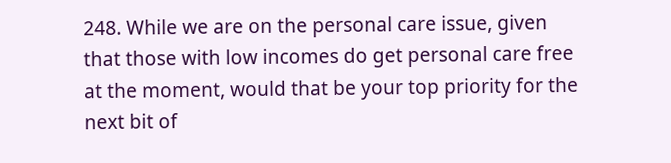248. While we are on the personal care issue, given that those with low incomes do get personal care free at the moment, would that be your top priority for the next bit of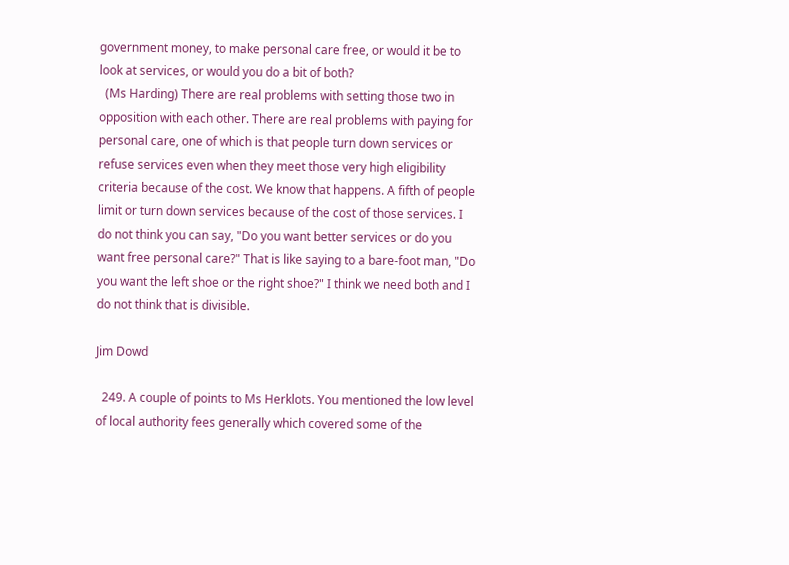government money, to make personal care free, or would it be to look at services, or would you do a bit of both?
  (Ms Harding) There are real problems with setting those two in opposition with each other. There are real problems with paying for personal care, one of which is that people turn down services or refuse services even when they meet those very high eligibility criteria because of the cost. We know that happens. A fifth of people limit or turn down services because of the cost of those services. I do not think you can say, "Do you want better services or do you want free personal care?" That is like saying to a bare-foot man, "Do you want the left shoe or the right shoe?" I think we need both and I do not think that is divisible.

Jim Dowd

  249. A couple of points to Ms Herklots. You mentioned the low level of local authority fees generally which covered some of the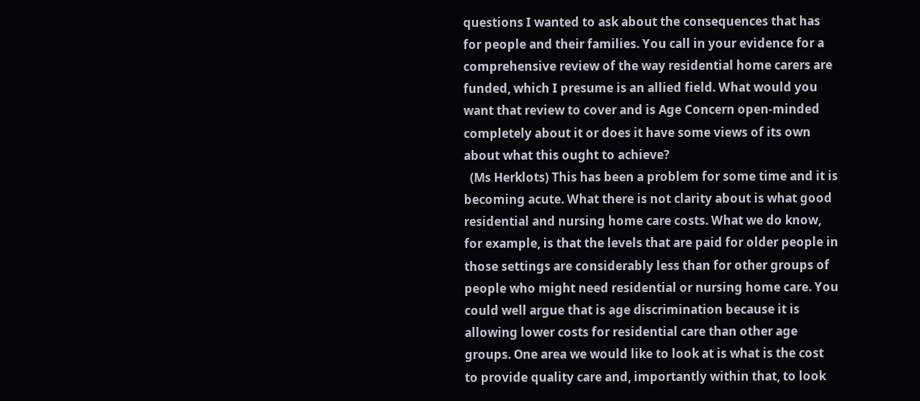questions I wanted to ask about the consequences that has for people and their families. You call in your evidence for a comprehensive review of the way residential home carers are funded, which I presume is an allied field. What would you want that review to cover and is Age Concern open-minded completely about it or does it have some views of its own about what this ought to achieve?
  (Ms Herklots) This has been a problem for some time and it is becoming acute. What there is not clarity about is what good residential and nursing home care costs. What we do know, for example, is that the levels that are paid for older people in those settings are considerably less than for other groups of people who might need residential or nursing home care. You could well argue that is age discrimination because it is allowing lower costs for residential care than other age groups. One area we would like to look at is what is the cost to provide quality care and, importantly within that, to look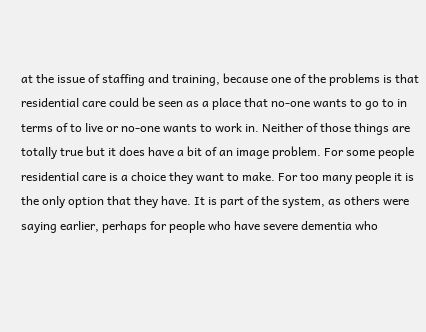at the issue of staffing and training, because one of the problems is that residential care could be seen as a place that no-one wants to go to in terms of to live or no-one wants to work in. Neither of those things are totally true but it does have a bit of an image problem. For some people residential care is a choice they want to make. For too many people it is the only option that they have. It is part of the system, as others were saying earlier, perhaps for people who have severe dementia who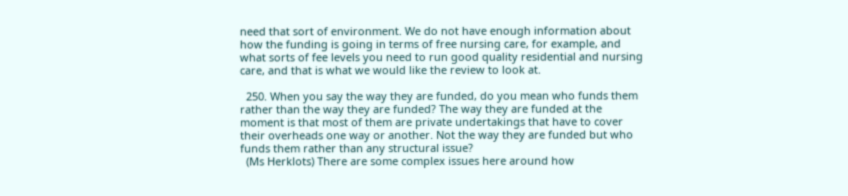need that sort of environment. We do not have enough information about how the funding is going in terms of free nursing care, for example, and what sorts of fee levels you need to run good quality residential and nursing care, and that is what we would like the review to look at.

  250. When you say the way they are funded, do you mean who funds them rather than the way they are funded? The way they are funded at the moment is that most of them are private undertakings that have to cover their overheads one way or another. Not the way they are funded but who funds them rather than any structural issue?
  (Ms Herklots) There are some complex issues here around how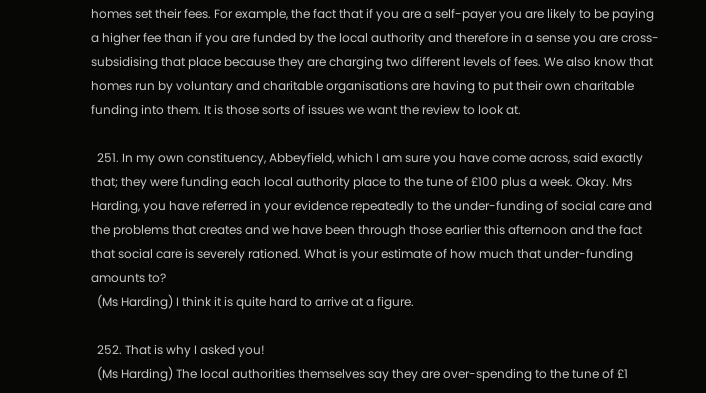homes set their fees. For example, the fact that if you are a self-payer you are likely to be paying a higher fee than if you are funded by the local authority and therefore in a sense you are cross-subsidising that place because they are charging two different levels of fees. We also know that homes run by voluntary and charitable organisations are having to put their own charitable funding into them. It is those sorts of issues we want the review to look at.

  251. In my own constituency, Abbeyfield, which I am sure you have come across, said exactly that; they were funding each local authority place to the tune of £100 plus a week. Okay. Mrs Harding, you have referred in your evidence repeatedly to the under-funding of social care and the problems that creates and we have been through those earlier this afternoon and the fact that social care is severely rationed. What is your estimate of how much that under-funding amounts to?
  (Ms Harding) I think it is quite hard to arrive at a figure.

  252. That is why I asked you!
  (Ms Harding) The local authorities themselves say they are over-spending to the tune of £1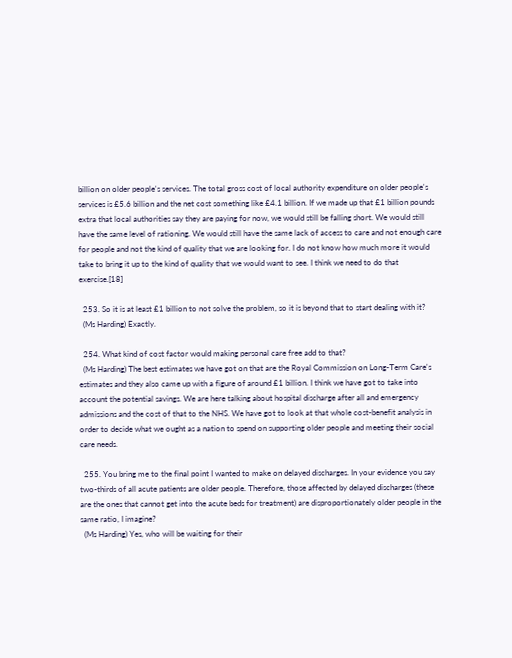billion on older people's services. The total gross cost of local authority expenditure on older people's services is £5.6 billion and the net cost something like £4.1 billion. If we made up that £1 billion pounds extra that local authorities say they are paying for now, we would still be falling short. We would still have the same level of rationing. We would still have the same lack of access to care and not enough care for people and not the kind of quality that we are looking for. I do not know how much more it would take to bring it up to the kind of quality that we would want to see. I think we need to do that exercise.[18]

  253. So it is at least £1 billion to not solve the problem, so it is beyond that to start dealing with it?
  (Ms Harding) Exactly.

  254. What kind of cost factor would making personal care free add to that?
  (Ms Harding) The best estimates we have got on that are the Royal Commission on Long-Term Care's estimates and they also came up with a figure of around £1 billion. I think we have got to take into account the potential savings. We are here talking about hospital discharge after all and emergency admissions and the cost of that to the NHS. We have got to look at that whole cost-benefit analysis in order to decide what we ought as a nation to spend on supporting older people and meeting their social care needs.

  255. You bring me to the final point I wanted to make on delayed discharges. In your evidence you say two-thirds of all acute patients are older people. Therefore, those affected by delayed discharges (these are the ones that cannot get into the acute beds for treatment) are disproportionately older people in the same ratio, I imagine?
  (Ms Harding) Yes, who will be waiting for their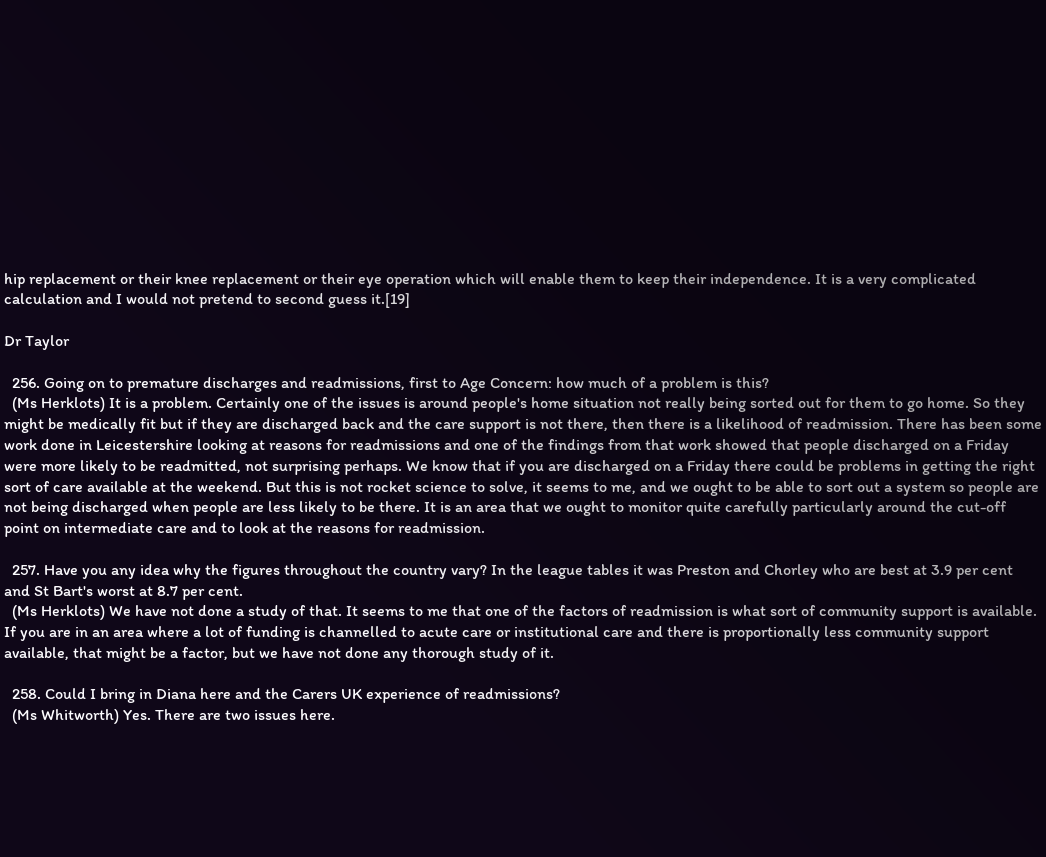hip replacement or their knee replacement or their eye operation which will enable them to keep their independence. It is a very complicated calculation and I would not pretend to second guess it.[19]

Dr Taylor

  256. Going on to premature discharges and readmissions, first to Age Concern: how much of a problem is this?
  (Ms Herklots) It is a problem. Certainly one of the issues is around people's home situation not really being sorted out for them to go home. So they might be medically fit but if they are discharged back and the care support is not there, then there is a likelihood of readmission. There has been some work done in Leicestershire looking at reasons for readmissions and one of the findings from that work showed that people discharged on a Friday were more likely to be readmitted, not surprising perhaps. We know that if you are discharged on a Friday there could be problems in getting the right sort of care available at the weekend. But this is not rocket science to solve, it seems to me, and we ought to be able to sort out a system so people are not being discharged when people are less likely to be there. It is an area that we ought to monitor quite carefully particularly around the cut-off point on intermediate care and to look at the reasons for readmission.

  257. Have you any idea why the figures throughout the country vary? In the league tables it was Preston and Chorley who are best at 3.9 per cent and St Bart's worst at 8.7 per cent.
  (Ms Herklots) We have not done a study of that. It seems to me that one of the factors of readmission is what sort of community support is available. If you are in an area where a lot of funding is channelled to acute care or institutional care and there is proportionally less community support available, that might be a factor, but we have not done any thorough study of it.

  258. Could I bring in Diana here and the Carers UK experience of readmissions?
  (Ms Whitworth) Yes. There are two issues here.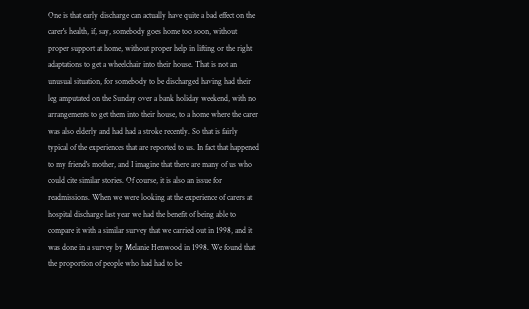One is that early discharge can actually have quite a bad effect on the carer's health, if, say, somebody goes home too soon, without proper support at home, without proper help in lifting or the right adaptations to get a wheelchair into their house. That is not an unusual situation, for somebody to be discharged having had their leg amputated on the Sunday over a bank holiday weekend, with no arrangements to get them into their house, to a home where the carer was also elderly and had had a stroke recently. So that is fairly typical of the experiences that are reported to us. In fact that happened to my friend's mother, and I imagine that there are many of us who could cite similar stories. Of course, it is also an issue for readmissions. When we were looking at the experience of carers at hospital discharge last year we had the benefit of being able to compare it with a similar survey that we carried out in 1998, and it was done in a survey by Melanie Henwood in 1998. We found that the proportion of people who had had to be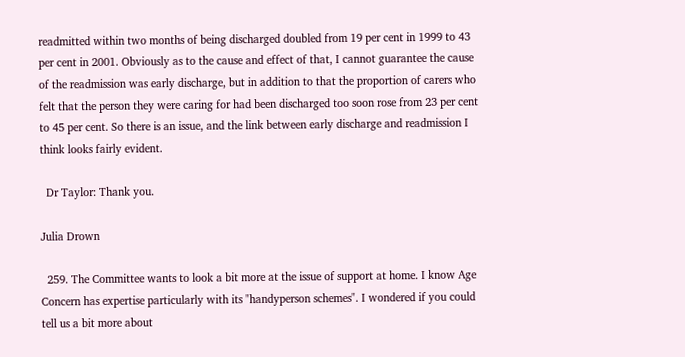readmitted within two months of being discharged doubled from 19 per cent in 1999 to 43 per cent in 2001. Obviously as to the cause and effect of that, I cannot guarantee the cause of the readmission was early discharge, but in addition to that the proportion of carers who felt that the person they were caring for had been discharged too soon rose from 23 per cent to 45 per cent. So there is an issue, and the link between early discharge and readmission I think looks fairly evident.

  Dr Taylor: Thank you.

Julia Drown

  259. The Committee wants to look a bit more at the issue of support at home. I know Age Concern has expertise particularly with its "handyperson schemes". I wondered if you could tell us a bit more about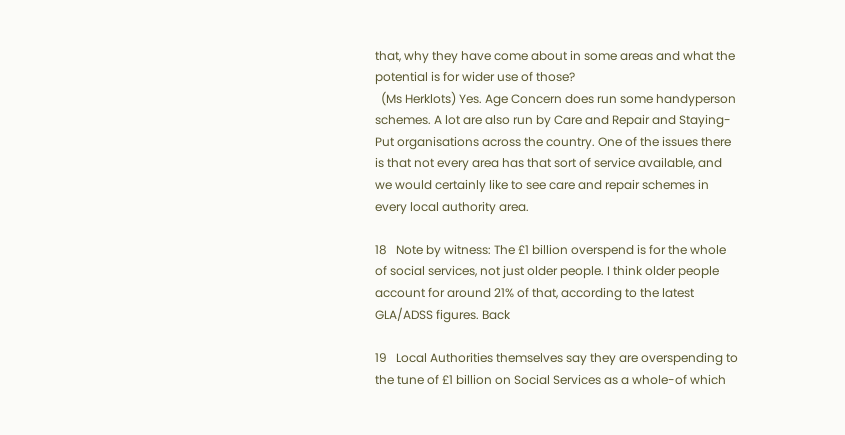that, why they have come about in some areas and what the potential is for wider use of those?
  (Ms Herklots) Yes. Age Concern does run some handyperson schemes. A lot are also run by Care and Repair and Staying-Put organisations across the country. One of the issues there is that not every area has that sort of service available, and we would certainly like to see care and repair schemes in every local authority area.

18   Note by witness: The £1 billion overspend is for the whole of social services, not just older people. I think older people account for around 21% of that, according to the latest GLA/ADSS figures. Back

19   Local Authorities themselves say they are overspending to the tune of £1 billion on Social Services as a whole-of which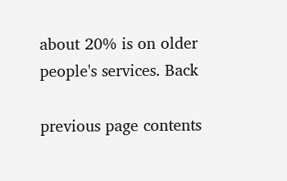about 20% is on older people's services. Back

previous page contents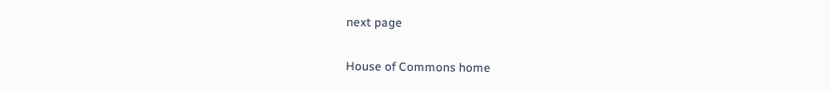next page

House of Commons home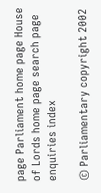page Parliament home page House of Lords home page search page enquiries index

© Parliamentary copyright 2002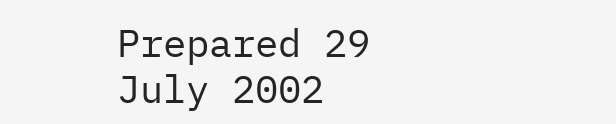Prepared 29 July 2002